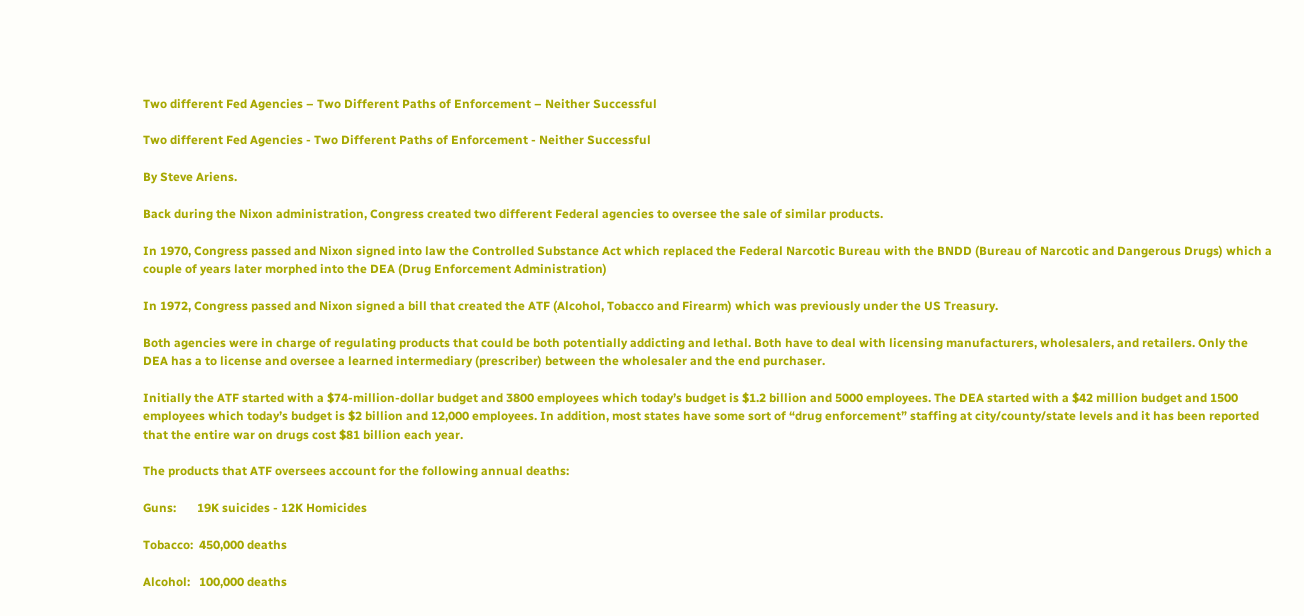Two different Fed Agencies – Two Different Paths of Enforcement – Neither Successful

Two different Fed Agencies - Two Different Paths of Enforcement - Neither Successful

By Steve Ariens.

Back during the Nixon administration, Congress created two different Federal agencies to oversee the sale of similar products.

In 1970, Congress passed and Nixon signed into law the Controlled Substance Act which replaced the Federal Narcotic Bureau with the BNDD (Bureau of Narcotic and Dangerous Drugs) which a couple of years later morphed into the DEA (Drug Enforcement Administration)

In 1972, Congress passed and Nixon signed a bill that created the ATF (Alcohol, Tobacco and Firearm) which was previously under the US Treasury.

Both agencies were in charge of regulating products that could be both potentially addicting and lethal. Both have to deal with licensing manufacturers, wholesalers, and retailers. Only the DEA has a to license and oversee a learned intermediary (prescriber) between the wholesaler and the end purchaser.

Initially the ATF started with a $74-million-dollar budget and 3800 employees which today’s budget is $1.2 billion and 5000 employees. The DEA started with a $42 million budget and 1500 employees which today’s budget is $2 billion and 12,000 employees. In addition, most states have some sort of “drug enforcement” staffing at city/county/state levels and it has been reported that the entire war on drugs cost $81 billion each year.

The products that ATF oversees account for the following annual deaths:

Guns:       19K suicides - 12K Homicides

Tobacco:  450,000 deaths

Alcohol:   100,000 deaths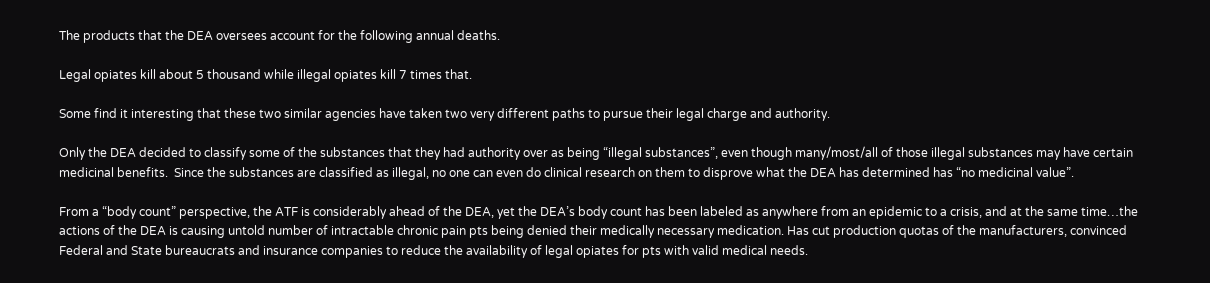The products that the DEA oversees account for the following annual deaths.

Legal opiates kill about 5 thousand while illegal opiates kill 7 times that.

Some find it interesting that these two similar agencies have taken two very different paths to pursue their legal charge and authority.

Only the DEA decided to classify some of the substances that they had authority over as being “illegal substances”, even though many/most/all of those illegal substances may have certain medicinal benefits.  Since the substances are classified as illegal, no one can even do clinical research on them to disprove what the DEA has determined has “no medicinal value”.

From a “body count” perspective, the ATF is considerably ahead of the DEA, yet the DEA’s body count has been labeled as anywhere from an epidemic to a crisis, and at the same time…the actions of the DEA is causing untold number of intractable chronic pain pts being denied their medically necessary medication. Has cut production quotas of the manufacturers, convinced Federal and State bureaucrats and insurance companies to reduce the availability of legal opiates for pts with valid medical needs.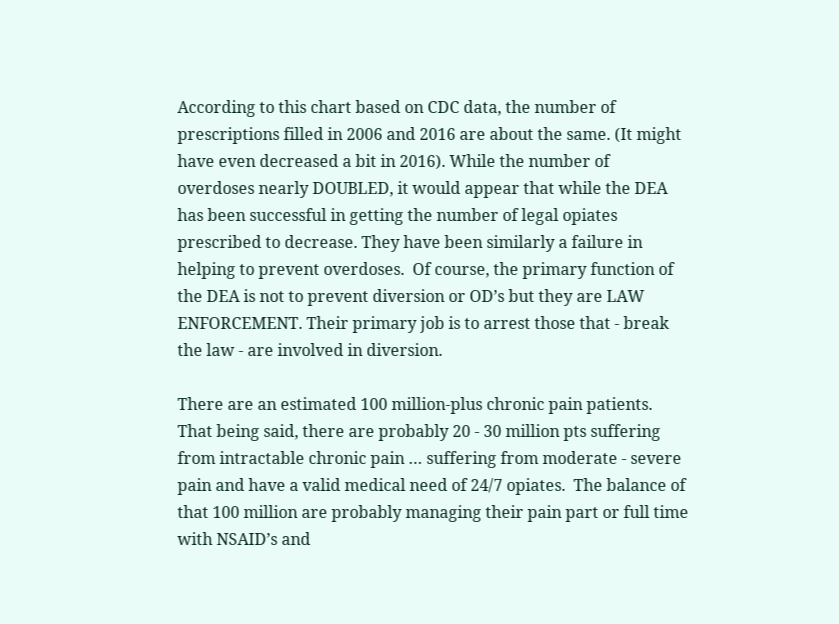According to this chart based on CDC data, the number of prescriptions filled in 2006 and 2016 are about the same. (It might have even decreased a bit in 2016). While the number of overdoses nearly DOUBLED, it would appear that while the DEA has been successful in getting the number of legal opiates prescribed to decrease. They have been similarly a failure in helping to prevent overdoses.  Of course, the primary function of the DEA is not to prevent diversion or OD’s but they are LAW ENFORCEMENT. Their primary job is to arrest those that - break the law - are involved in diversion.

There are an estimated 100 million-plus chronic pain patients. That being said, there are probably 20 - 30 million pts suffering from intractable chronic pain … suffering from moderate - severe pain and have a valid medical need of 24/7 opiates.  The balance of that 100 million are probably managing their pain part or full time with NSAID’s and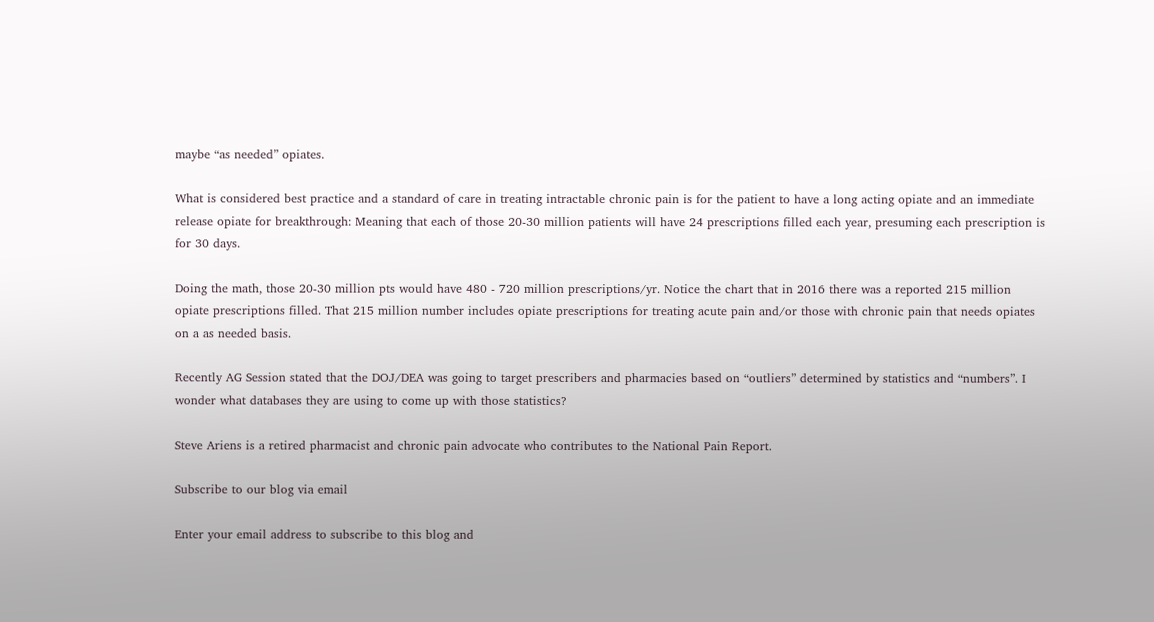maybe “as needed” opiates.

What is considered best practice and a standard of care in treating intractable chronic pain is for the patient to have a long acting opiate and an immediate release opiate for breakthrough: Meaning that each of those 20-30 million patients will have 24 prescriptions filled each year, presuming each prescription is for 30 days.

Doing the math, those 20-30 million pts would have 480 - 720 million prescriptions/yr. Notice the chart that in 2016 there was a reported 215 million opiate prescriptions filled. That 215 million number includes opiate prescriptions for treating acute pain and/or those with chronic pain that needs opiates on a as needed basis.

Recently AG Session stated that the DOJ/DEA was going to target prescribers and pharmacies based on “outliers” determined by statistics and “numbers”. I wonder what databases they are using to come up with those statistics?

Steve Ariens is a retired pharmacist and chronic pain advocate who contributes to the National Pain Report.

Subscribe to our blog via email

Enter your email address to subscribe to this blog and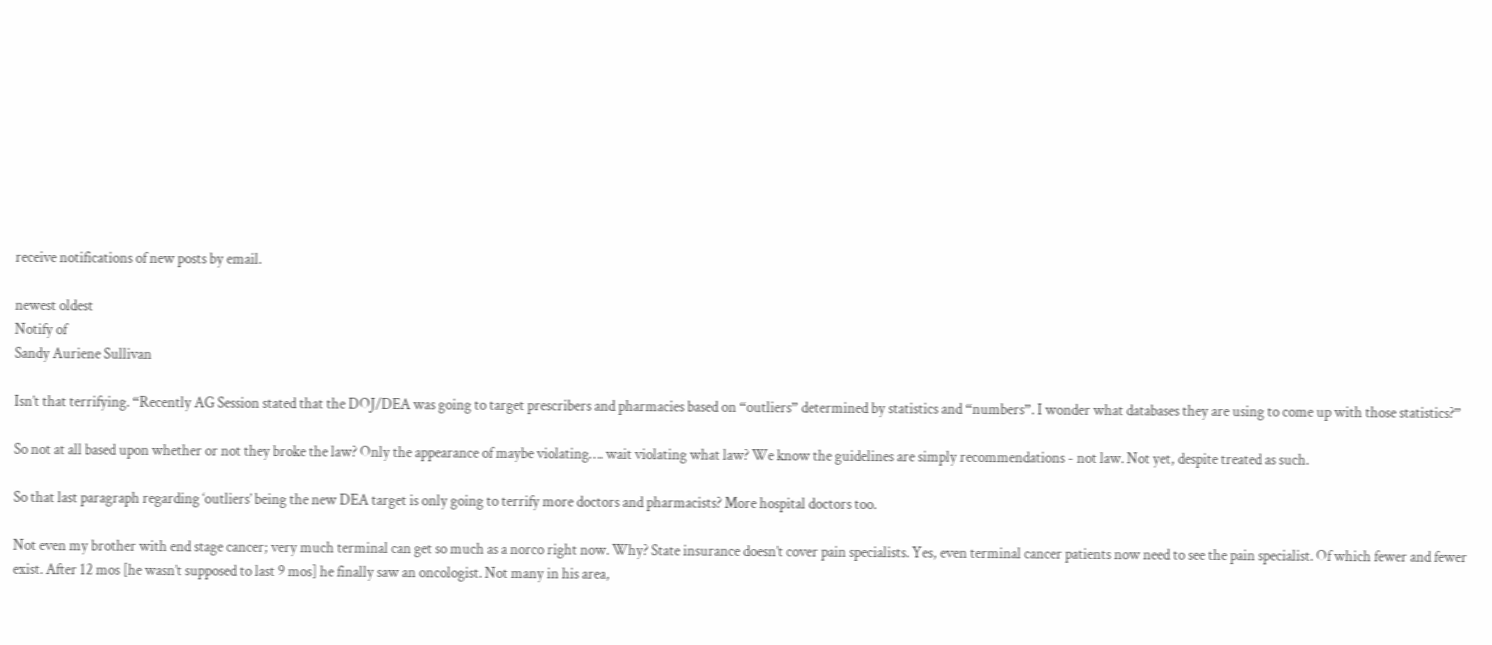receive notifications of new posts by email.

newest oldest
Notify of
Sandy Auriene Sullivan

Isn’t that terrifying. “Recently AG Session stated that the DOJ/DEA was going to target prescribers and pharmacies based on “outliers” determined by statistics and “numbers”. I wonder what databases they are using to come up with those statistics?”

So not at all based upon whether or not they broke the law? Only the appearance of maybe violating…. wait violating what law? We know the guidelines are simply recommendations - not law. Not yet, despite treated as such.

So that last paragraph regarding ‘outliers’ being the new DEA target is only going to terrify more doctors and pharmacists? More hospital doctors too.

Not even my brother with end stage cancer; very much terminal can get so much as a norco right now. Why? State insurance doesn’t cover pain specialists. Yes, even terminal cancer patients now need to see the pain specialist. Of which fewer and fewer exist. After 12 mos [he wasn’t supposed to last 9 mos] he finally saw an oncologist. Not many in his area,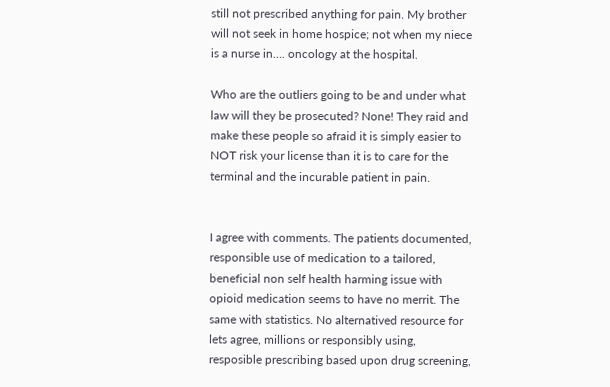still not prescribed anything for pain. My brother will not seek in home hospice; not when my niece is a nurse in…. oncology at the hospital.

Who are the outliers going to be and under what law will they be prosecuted? None! They raid and make these people so afraid it is simply easier to NOT risk your license than it is to care for the terminal and the incurable patient in pain.


I agree with comments. The patients documented, responsible use of medication to a tailored, beneficial non self health harming issue with opioid medication seems to have no merrit. The same with statistics. No alternatived resource for lets agree, millions or responsibly using, resposible prescribing based upon drug screening,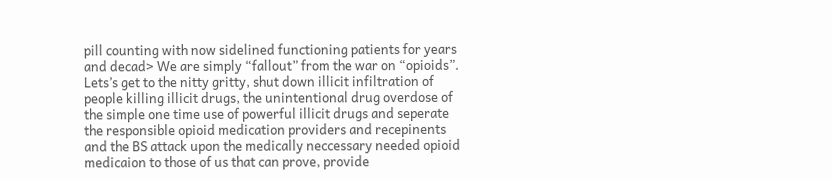pill counting with now sidelined functioning patients for years and decad> We are simply “fallout” from the war on “opioids”. Lets’s get to the nitty gritty, shut down illicit infiltration of people killing illicit drugs, the unintentional drug overdose of the simple one time use of powerful illicit drugs and seperate the responsible opioid medication providers and recepinents and the BS attack upon the medically neccessary needed opioid medicaion to those of us that can prove, provide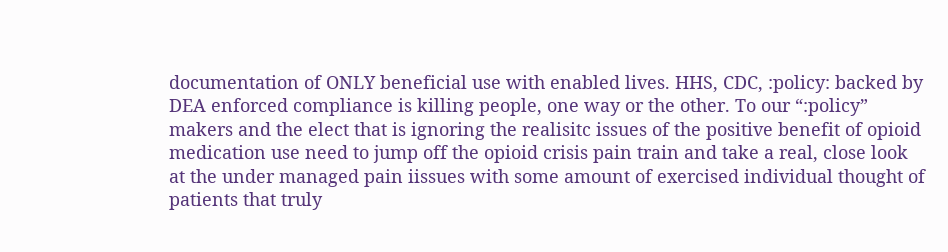documentation of ONLY beneficial use with enabled lives. HHS, CDC, :policy: backed by DEA enforced compliance is killing people, one way or the other. To our “:policy” makers and the elect that is ignoring the realisitc issues of the positive benefit of opioid medication use need to jump off the opioid crisis pain train and take a real, close look at the under managed pain iissues with some amount of exercised individual thought of patients that truly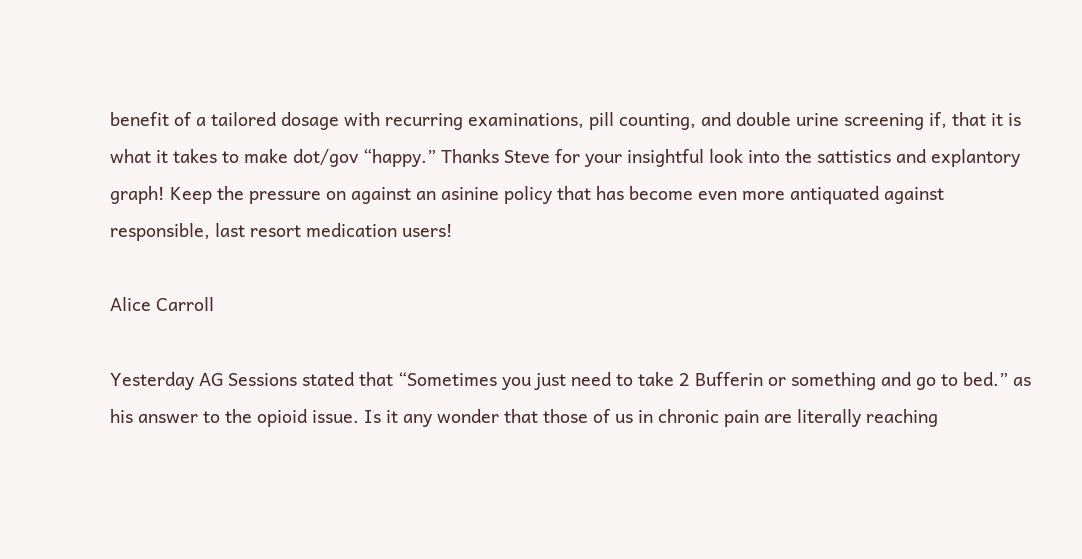benefit of a tailored dosage with recurring examinations, pill counting, and double urine screening if, that it is what it takes to make dot/gov “happy.” Thanks Steve for your insightful look into the sattistics and explantory graph! Keep the pressure on against an asinine policy that has become even more antiquated against responsible, last resort medication users!

Alice Carroll

Yesterday AG Sessions stated that “Sometimes you just need to take 2 Bufferin or something and go to bed.” as his answer to the opioid issue. Is it any wonder that those of us in chronic pain are literally reaching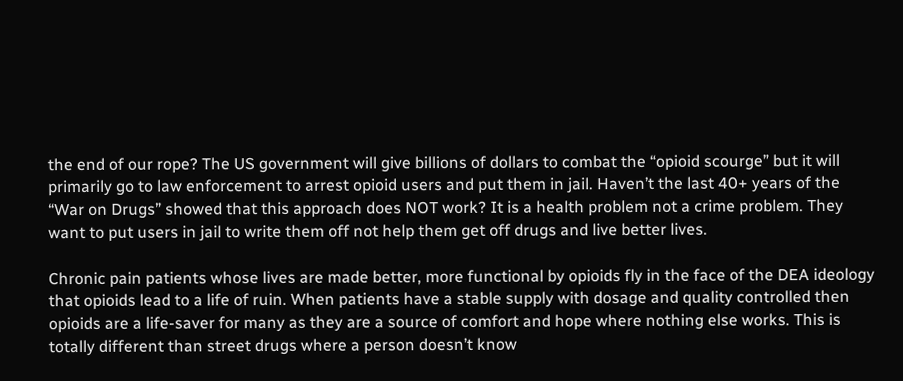the end of our rope? The US government will give billions of dollars to combat the “opioid scourge” but it will primarily go to law enforcement to arrest opioid users and put them in jail. Haven’t the last 40+ years of the “War on Drugs” showed that this approach does NOT work? It is a health problem not a crime problem. They want to put users in jail to write them off not help them get off drugs and live better lives.

Chronic pain patients whose lives are made better, more functional by opioids fly in the face of the DEA ideology that opioids lead to a life of ruin. When patients have a stable supply with dosage and quality controlled then opioids are a life-saver for many as they are a source of comfort and hope where nothing else works. This is totally different than street drugs where a person doesn’t know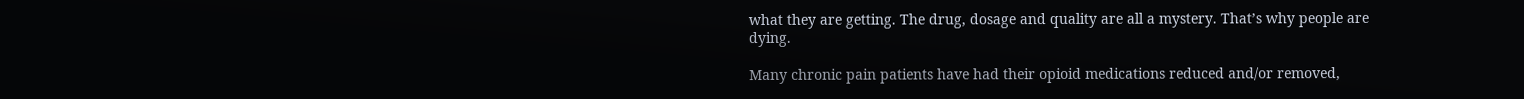what they are getting. The drug, dosage and quality are all a mystery. That’s why people are dying.

Many chronic pain patients have had their opioid medications reduced and/or removed,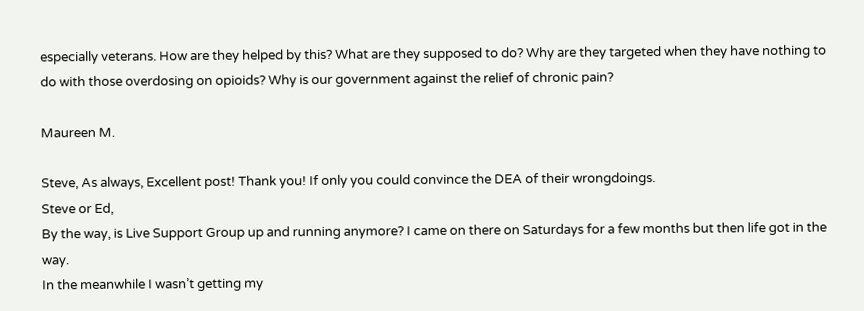especially veterans. How are they helped by this? What are they supposed to do? Why are they targeted when they have nothing to do with those overdosing on opioids? Why is our government against the relief of chronic pain?

Maureen M.

Steve, As always, Excellent post! Thank you! If only you could convince the DEA of their wrongdoings.
Steve or Ed,
By the way, is Live Support Group up and running anymore? I came on there on Saturdays for a few months but then life got in the way.
In the meanwhile I wasn’t getting my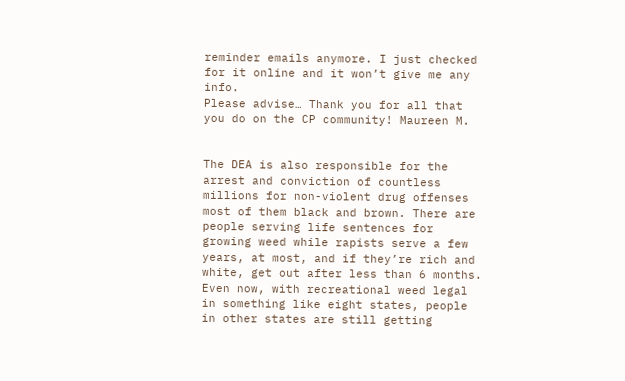reminder emails anymore. I just checked for it online and it won’t give me any info.
Please advise… Thank you for all that you do on the CP community! Maureen M.


The DEA is also responsible for the arrest and conviction of countless millions for non-violent drug offenses most of them black and brown. There are people serving life sentences for growing weed while rapists serve a few years, at most, and if they’re rich and white, get out after less than 6 months. Even now, with recreational weed legal in something like eight states, people in other states are still getting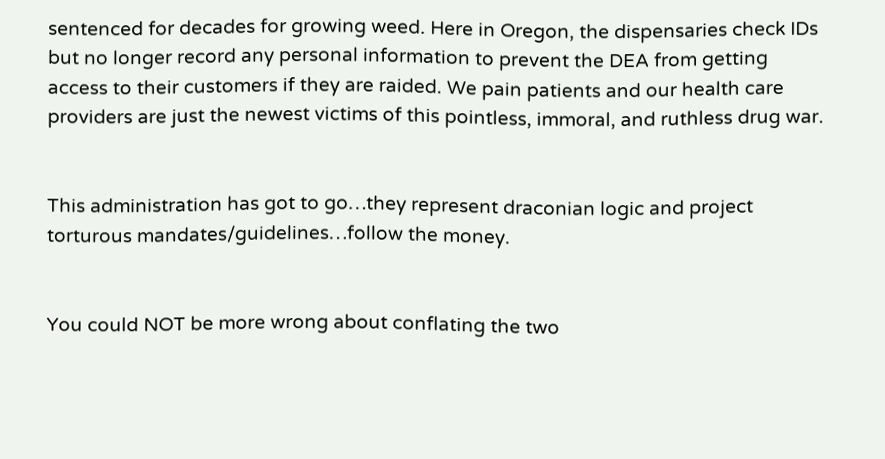sentenced for decades for growing weed. Here in Oregon, the dispensaries check IDs but no longer record any personal information to prevent the DEA from getting access to their customers if they are raided. We pain patients and our health care providers are just the newest victims of this pointless, immoral, and ruthless drug war.


This administration has got to go…they represent draconian logic and project torturous mandates/guidelines…follow the money.


You could NOT be more wrong about conflating the two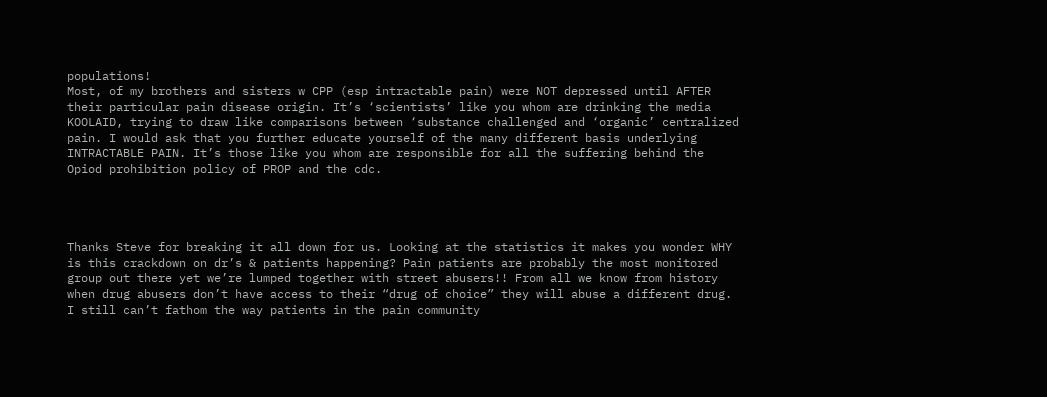populations!
Most, of my brothers and sisters w CPP (esp intractable pain) were NOT depressed until AFTER their particular pain disease origin. It’s ‘scientists’ like you whom are drinking the media KOOLAID, trying to draw like comparisons between ‘substance challenged and ‘organic’ centralized pain. I would ask that you further educate yourself of the many different basis underlying INTRACTABLE PAIN. It’s those like you whom are responsible for all the suffering behind the Opiod prohibition policy of PROP and the cdc.




Thanks Steve for breaking it all down for us. Looking at the statistics it makes you wonder WHY is this crackdown on dr’s & patients happening? Pain patients are probably the most monitored group out there yet we’re lumped together with street abusers!! From all we know from history when drug abusers don’t have access to their “drug of choice” they will abuse a different drug. I still can’t fathom the way patients in the pain community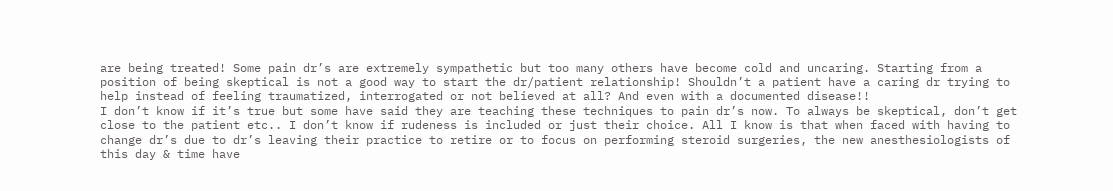are being treated! Some pain dr’s are extremely sympathetic but too many others have become cold and uncaring. Starting from a position of being skeptical is not a good way to start the dr/patient relationship! Shouldn’t a patient have a caring dr trying to help instead of feeling traumatized, interrogated or not believed at all? And even with a documented disease!!
I don’t know if it’s true but some have said they are teaching these techniques to pain dr’s now. To always be skeptical, don’t get close to the patient etc.. I don’t know if rudeness is included or just their choice. All I know is that when faced with having to change dr’s due to dr’s leaving their practice to retire or to focus on performing steroid surgeries, the new anesthesiologists of this day & time have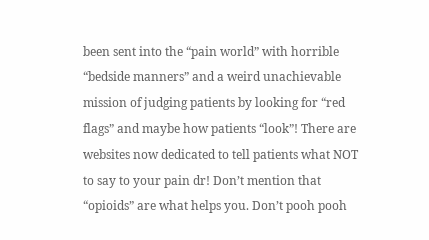been sent into the “pain world” with horrible “bedside manners” and a weird unachievable mission of judging patients by looking for “red flags” and maybe how patients “look”! There are websites now dedicated to tell patients what NOT to say to your pain dr! Don’t mention that “opioids” are what helps you. Don’t pooh pooh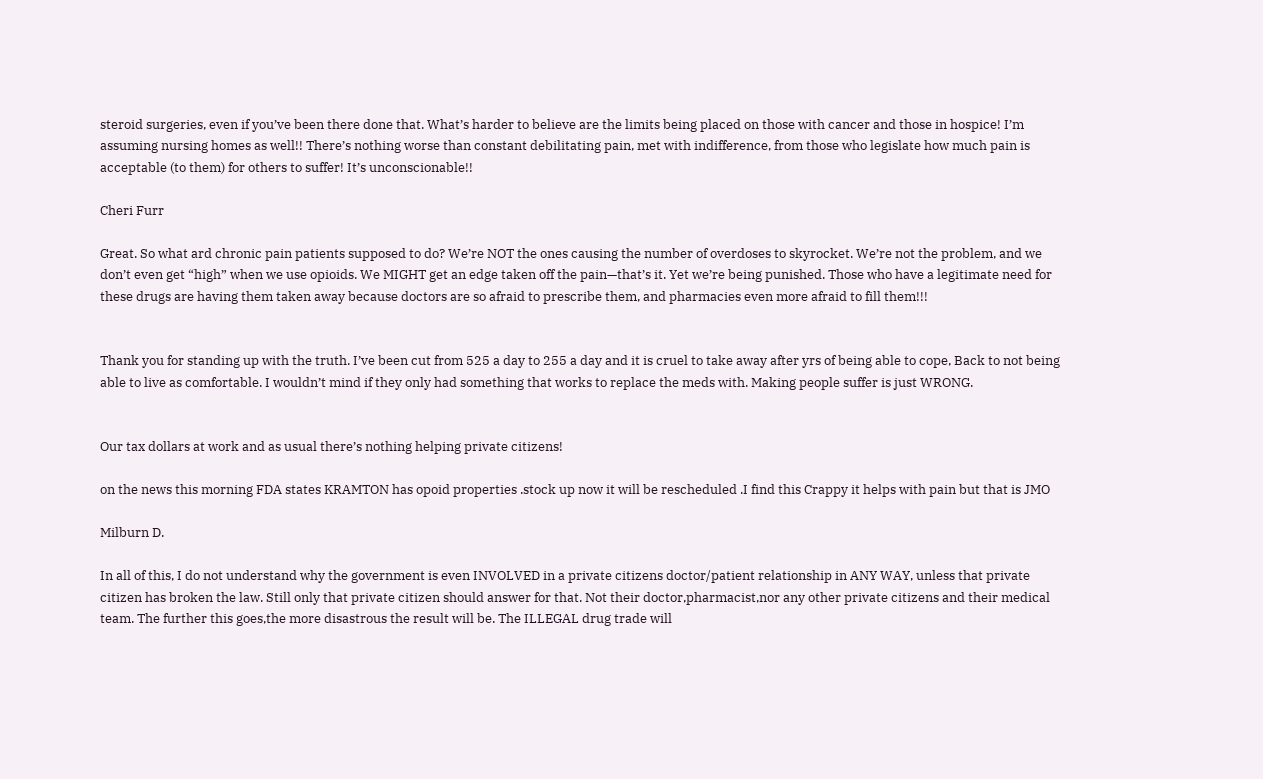steroid surgeries, even if you’ve been there done that. What’s harder to believe are the limits being placed on those with cancer and those in hospice! I’m assuming nursing homes as well!! There’s nothing worse than constant debilitating pain, met with indifference, from those who legislate how much pain is acceptable (to them) for others to suffer! It’s unconscionable!!

Cheri Furr

Great. So what ard chronic pain patients supposed to do? We’re NOT the ones causing the number of overdoses to skyrocket. We’re not the problem, and we don’t even get “high” when we use opioids. We MIGHT get an edge taken off the pain—that’s it. Yet we’re being punished. Those who have a legitimate need for these drugs are having them taken away because doctors are so afraid to prescribe them, and pharmacies even more afraid to fill them!!!


Thank you for standing up with the truth. I’ve been cut from 525 a day to 255 a day and it is cruel to take away after yrs of being able to cope, Back to not being able to live as comfortable. I wouldn’t mind if they only had something that works to replace the meds with. Making people suffer is just WRONG.


Our tax dollars at work and as usual there’s nothing helping private citizens!

on the news this morning FDA states KRAMTON has opoid properties .stock up now it will be rescheduled .I find this Crappy it helps with pain but that is JMO

Milburn D.

In all of this, I do not understand why the government is even INVOLVED in a private citizens doctor/patient relationship in ANY WAY, unless that private citizen has broken the law. Still only that private citizen should answer for that. Not their doctor,pharmacist,nor any other private citizens and their medical team. The further this goes,the more disastrous the result will be. The ILLEGAL drug trade will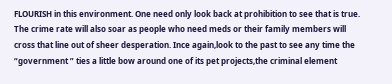FLOURISH in this environment. One need only look back at prohibition to see that is true. The crime rate will also soar as people who need meds or their family members will cross that line out of sheer desperation. Ince again,look to the past to see any time the “government ” ties a little bow around one of its pet projects,the criminal element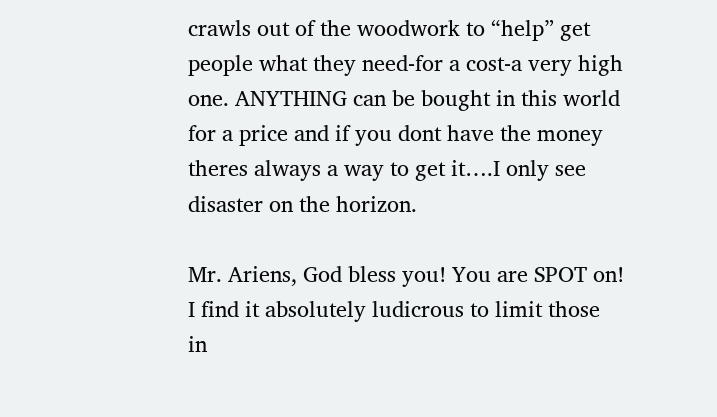crawls out of the woodwork to “help” get people what they need-for a cost-a very high one. ANYTHING can be bought in this world for a price and if you dont have the money theres always a way to get it….I only see disaster on the horizon.

Mr. Ariens, God bless you! You are SPOT on! I find it absolutely ludicrous to limit those in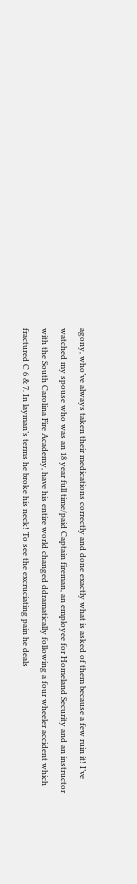agony, who’ve always taken their medications correctly and done exactly what is asked of them because a few ruin it! I’ve watched my spouse who was an 18 year full time/paid Captain fireman, an employee for Homeland Security and an instructor with the South Carolina Fire Academy, have his entire world changed ddramatically following a four wheeler accident which fractured C 6 & 7. In layman’s terms he broke his neck! To see the excruciating pain he deals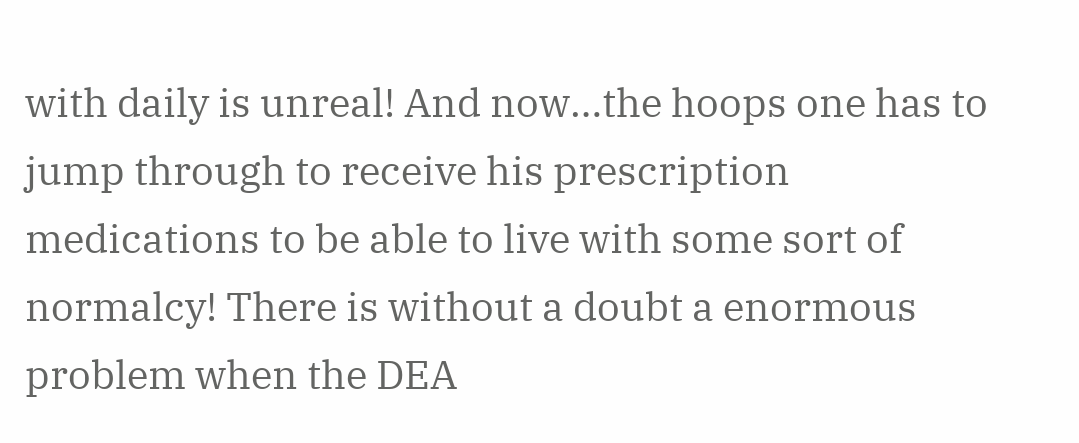with daily is unreal! And now…the hoops one has to jump through to receive his prescription medications to be able to live with some sort of normalcy! There is without a doubt a enormous problem when the DEA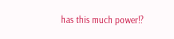has this much power!?